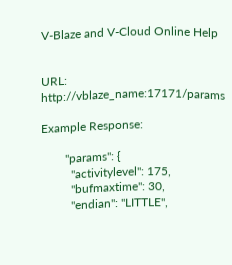V-Blaze and V-Cloud Online Help


URL: http://vblaze_name:17171/params

Example Response:

        "params": {
          "activitylevel": 175,
          "bufmaxtime": 30,
          "endian": "LITTLE",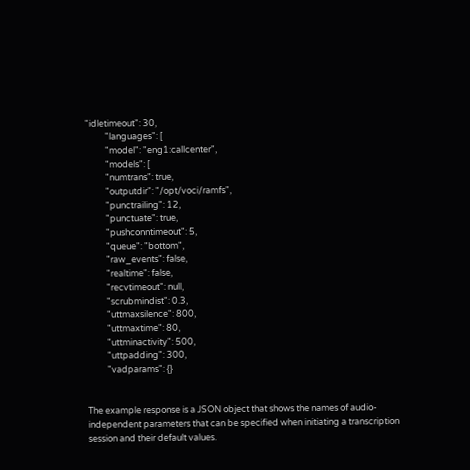"idletimeout": 30,
          "languages": [
          "model": "eng1:callcenter",
          "models": [
          "numtrans": true,
          "outputdir": "/opt/voci/ramfs",
          "punctrailing": 12,
          "punctuate": true,
          "pushconntimeout": 5,
          "queue": "bottom",
          "raw_events": false,
          "realtime": false,
          "recvtimeout": null,
          "scrubmindist": 0.3,
          "uttmaxsilence": 800,
          "uttmaxtime": 80,
          "uttminactivity": 500,
          "uttpadding": 300,
          "vadparams": {}


The example response is a JSON object that shows the names of audio-independent parameters that can be specified when initiating a transcription session and their default values.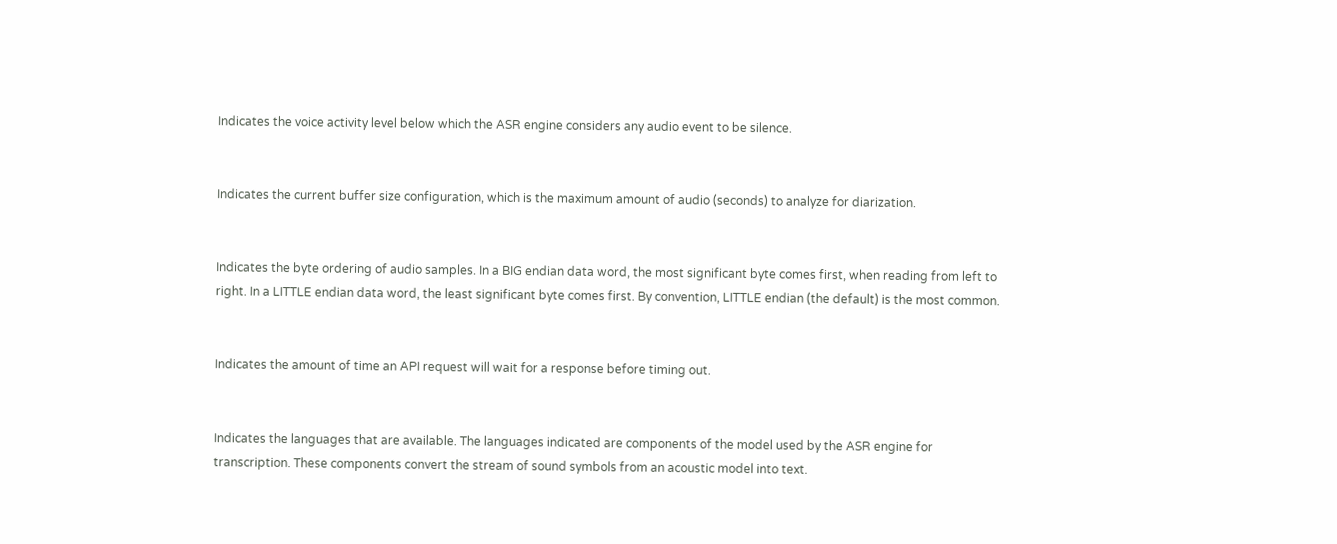Indicates the voice activity level below which the ASR engine considers any audio event to be silence.


Indicates the current buffer size configuration, which is the maximum amount of audio (seconds) to analyze for diarization.


Indicates the byte ordering of audio samples. In a BIG endian data word, the most significant byte comes first, when reading from left to right. In a LITTLE endian data word, the least significant byte comes first. By convention, LITTLE endian (the default) is the most common.


Indicates the amount of time an API request will wait for a response before timing out.


Indicates the languages that are available. The languages indicated are components of the model used by the ASR engine for transcription. These components convert the stream of sound symbols from an acoustic model into text.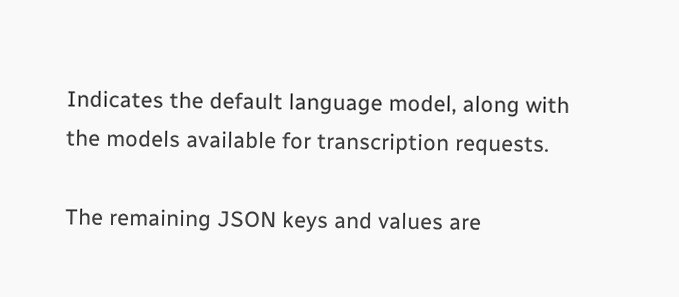Indicates the default language model, along with the models available for transcription requests.

The remaining JSON keys and values are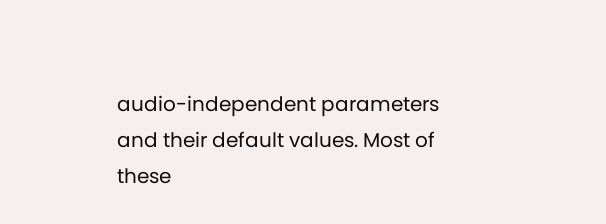audio-independent parameters and their default values. Most of these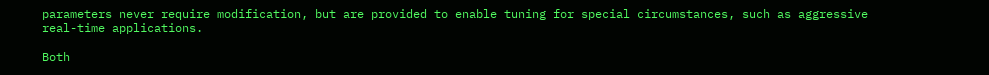parameters never require modification, but are provided to enable tuning for special circumstances, such as aggressive real-time applications.

Both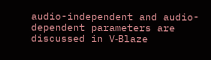audio-independent and audio-dependent parameters are discussed in V‑Blaze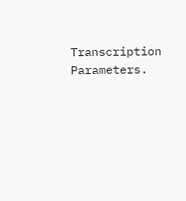Transcription Parameters.